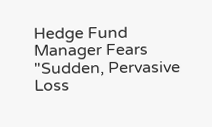Hedge Fund Manager Fears "Sudden, Pervasive Loss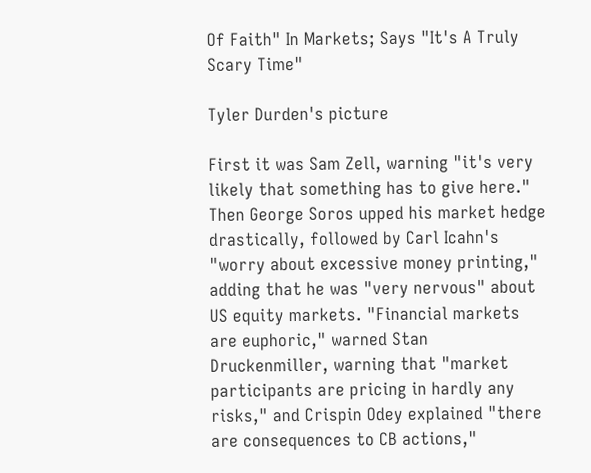Of Faith" In Markets; Says "It's A Truly Scary Time"

Tyler Durden's picture

First it was Sam Zell, warning "it's very likely that something has to give here." Then George Soros upped his market hedge drastically, followed by Carl Icahn's "worry about excessive money printing," adding that he was "very nervous" about US equity markets. "Financial markets are euphoric," warned Stan Druckenmiller, warning that "market participants are pricing in hardly any risks," and Crispin Odey explained "there are consequences to CB actions,"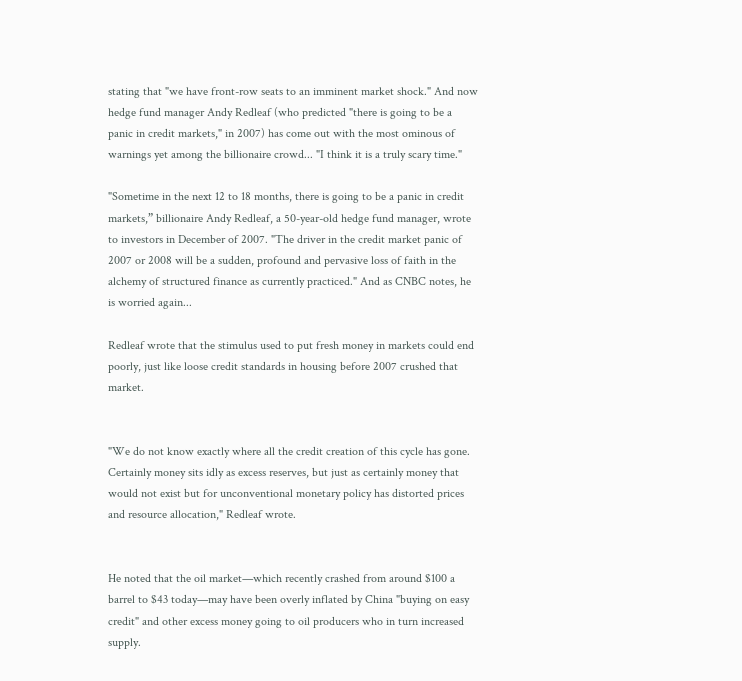stating that "we have front-row seats to an imminent market shock." And now hedge fund manager Andy Redleaf (who predicted "there is going to be a panic in credit markets," in 2007) has come out with the most ominous of warnings yet among the billionaire crowd... "I think it is a truly scary time."

"Sometime in the next 12 to 18 months, there is going to be a panic in credit markets,” billionaire Andy Redleaf, a 50-year-old hedge fund manager, wrote to investors in December of 2007. "The driver in the credit market panic of 2007 or 2008 will be a sudden, profound and pervasive loss of faith in the alchemy of structured finance as currently practiced." And as CNBC notes, he is worried again...

Redleaf wrote that the stimulus used to put fresh money in markets could end poorly, just like loose credit standards in housing before 2007 crushed that market.


"We do not know exactly where all the credit creation of this cycle has gone. Certainly money sits idly as excess reserves, but just as certainly money that would not exist but for unconventional monetary policy has distorted prices and resource allocation," Redleaf wrote.


He noted that the oil market—which recently crashed from around $100 a barrel to $43 today—may have been overly inflated by China "buying on easy credit" and other excess money going to oil producers who in turn increased supply.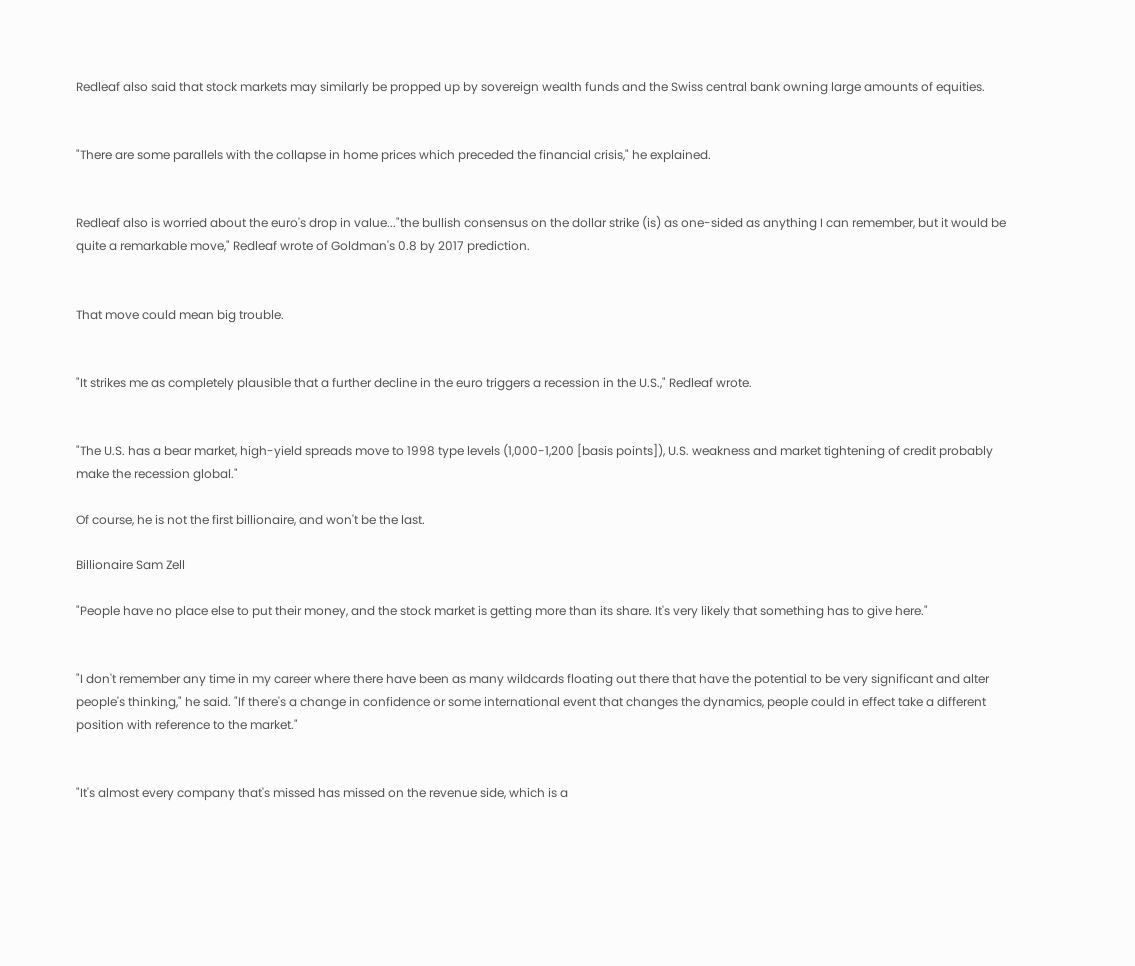Redleaf also said that stock markets may similarly be propped up by sovereign wealth funds and the Swiss central bank owning large amounts of equities.


"There are some parallels with the collapse in home prices which preceded the financial crisis," he explained.


Redleaf also is worried about the euro's drop in value..."the bullish consensus on the dollar strike (is) as one-sided as anything I can remember, but it would be quite a remarkable move," Redleaf wrote of Goldman's 0.8 by 2017 prediction.


That move could mean big trouble.


"It strikes me as completely plausible that a further decline in the euro triggers a recession in the U.S.," Redleaf wrote.


"The U.S. has a bear market, high-yield spreads move to 1998 type levels (1,000-1,200 [basis points]), U.S. weakness and market tightening of credit probably make the recession global."

Of course, he is not the first billionaire, and won't be the last.

Billionaire Sam Zell

"People have no place else to put their money, and the stock market is getting more than its share. It's very likely that something has to give here."


"I don't remember any time in my career where there have been as many wildcards floating out there that have the potential to be very significant and alter people's thinking," he said. "If there's a change in confidence or some international event that changes the dynamics, people could in effect take a different position with reference to the market."


"It's almost every company that's missed has missed on the revenue side, which is a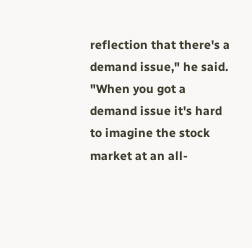reflection that there's a demand issue," he said. "When you got a demand issue it's hard to imagine the stock market at an all-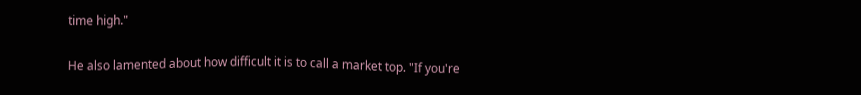time high."


He also lamented about how difficult it is to call a market top. "If you're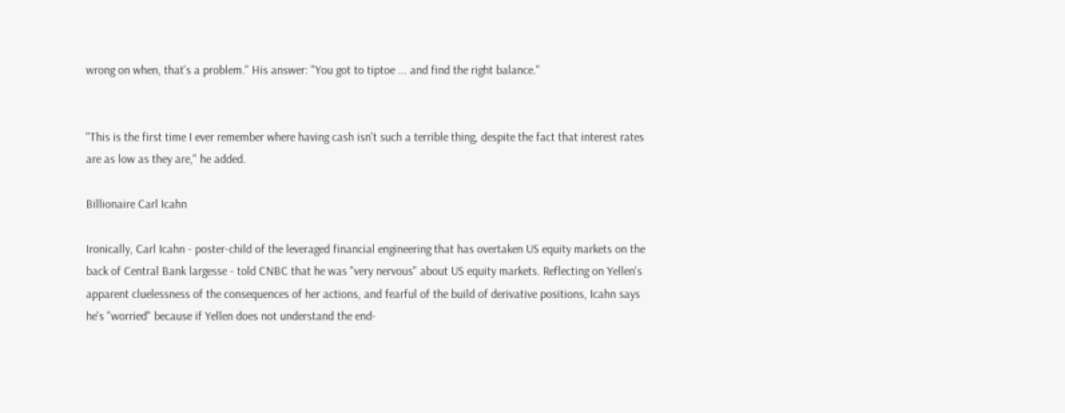wrong on when, that's a problem." His answer: "You got to tiptoe ... and find the right balance."


"This is the first time I ever remember where having cash isn't such a terrible thing, despite the fact that interest rates are as low as they are," he added.

Billionaire Carl Icahn

Ironically, Carl Icahn - poster-child of the leveraged financial engineering that has overtaken US equity markets on the back of Central Bank largesse - told CNBC that he was "very nervous" about US equity markets. Reflecting on Yellen's apparent cluelessness of the consequences of her actions, and fearful of the build of derivative positions, Icahn says he's "worried" because if Yellen does not understand the end-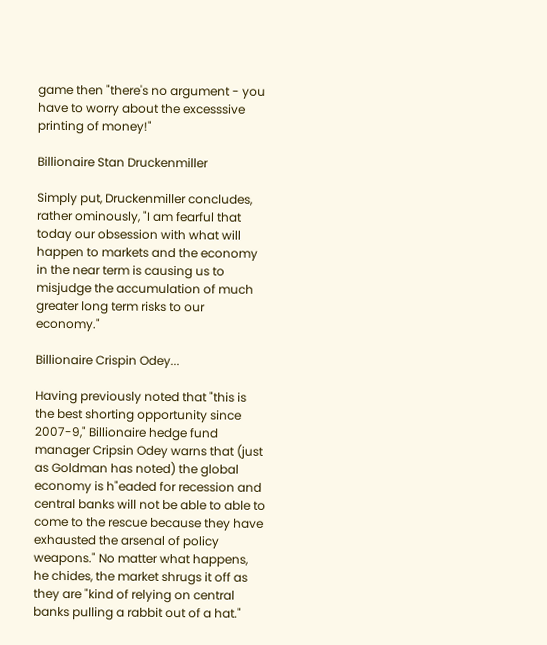game then "there's no argument - you have to worry about the excesssive printing of money!"

Billionaire Stan Druckenmiller

Simply put, Druckenmiller concludes, rather ominously, "I am fearful that today our obsession with what will happen to markets and the economy in the near term is causing us to misjudge the accumulation of much greater long term risks to our economy."

Billionaire Crispin Odey...

Having previously noted that "this is the best shorting opportunity since 2007-9," Billionaire hedge fund manager Cripsin Odey warns that (just as Goldman has noted) the global economy is h"eaded for recession and central banks will not be able to able to come to the rescue because they have exhausted the arsenal of policy weapons." No matter what happens, he chides, the market shrugs it off as they are "kind of relying on central banks pulling a rabbit out of a hat."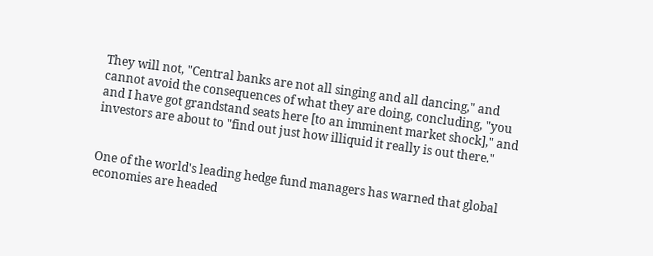They will not, "Central banks are not all singing and all dancing," and cannot avoid the consequences of what they are doing, concluding, "you and I have got grandstand seats here [to an imminent market shock]," and investors are about to "find out just how illiquid it really is out there."


One of the world's leading hedge fund managers has warned that global economies are headed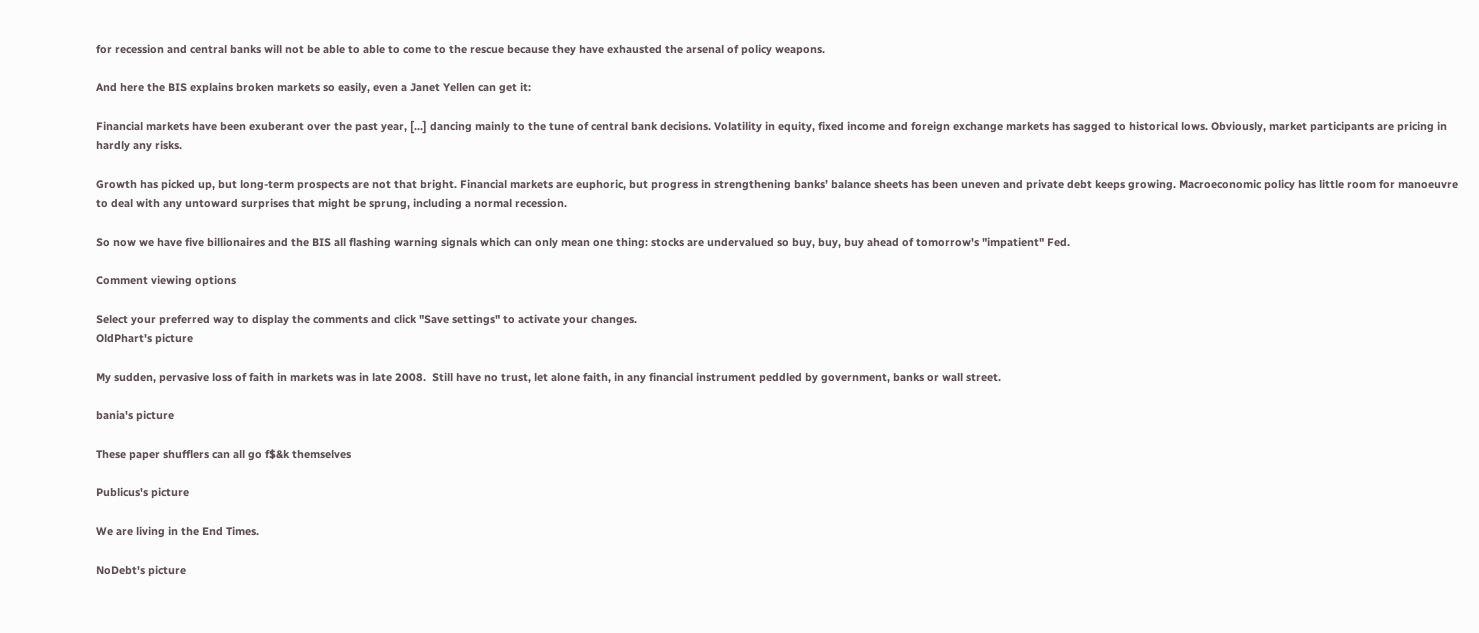for recession and central banks will not be able to able to come to the rescue because they have exhausted the arsenal of policy weapons.

And here the BIS explains broken markets so easily, even a Janet Yellen can get it:

Financial markets have been exuberant over the past year, [...] dancing mainly to the tune of central bank decisions. Volatility in equity, fixed income and foreign exchange markets has sagged to historical lows. Obviously, market participants are pricing in hardly any risks.

Growth has picked up, but long-term prospects are not that bright. Financial markets are euphoric, but progress in strengthening banks’ balance sheets has been uneven and private debt keeps growing. Macroeconomic policy has little room for manoeuvre to deal with any untoward surprises that might be sprung, including a normal recession.

So now we have five billionaires and the BIS all flashing warning signals which can only mean one thing: stocks are undervalued so buy, buy, buy ahead of tomorrow's "impatient" Fed.

Comment viewing options

Select your preferred way to display the comments and click "Save settings" to activate your changes.
OldPhart's picture

My sudden, pervasive loss of faith in markets was in late 2008.  Still have no trust, let alone faith, in any financial instrument peddled by government, banks or wall street.

bania's picture

These paper shufflers can all go f$&k themselves

Publicus's picture

We are living in the End Times.

NoDebt's picture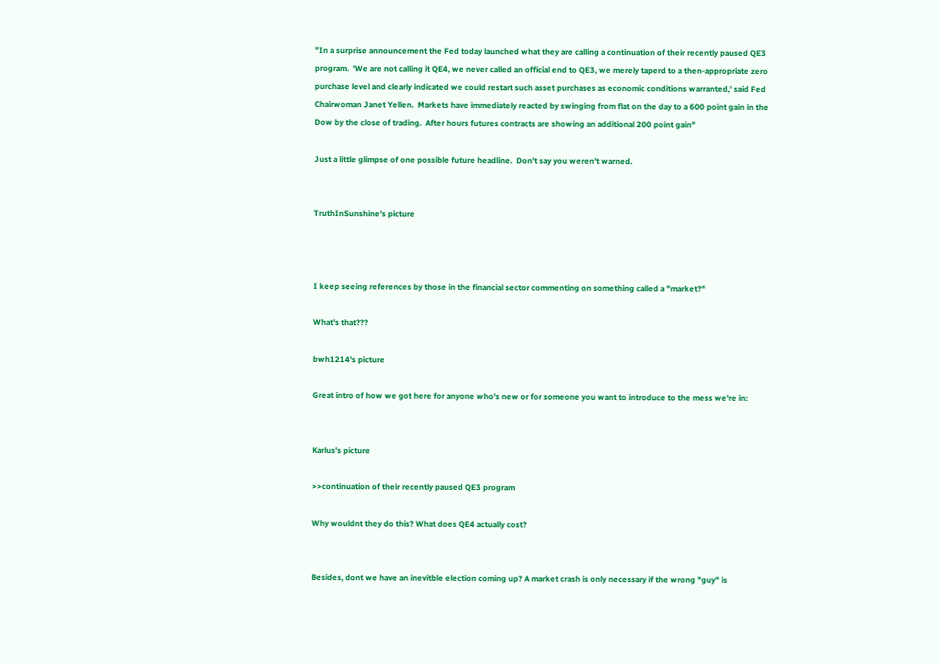"In a surprise announcement the Fed today launched what they are calling a continuation of their recently paused QE3 program.  'We are not calling it QE4, we never called an official end to QE3, we merely taperd to a then-appropriate zero purchase level and clearly indicated we could restart such asset purchases as economic conditions warranted,' said Fed Chairwoman Janet Yellen.  Markets have immediately reacted by swinging from flat on the day to a 600 point gain in the Dow by the close of trading.  After hours futures contracts are showing an additional 200 point gain"

Just a little glimpse of one possible future headline.  Don't say you weren't warned.


TruthInSunshine's picture



I keep seeing references by those in the financial sector commenting on something called a "market?"

What's that???

bwh1214's picture

Great intro of how we got here for anyone who's new or for someone you want to introduce to the mess we're in:


Karlus's picture

>>continuation of their recently paused QE3 program

Why wouldnt they do this? What does QE4 actually cost?


Besides, dont we have an inevitble election coming up? A market crash is only necessary if the wrong "guy" is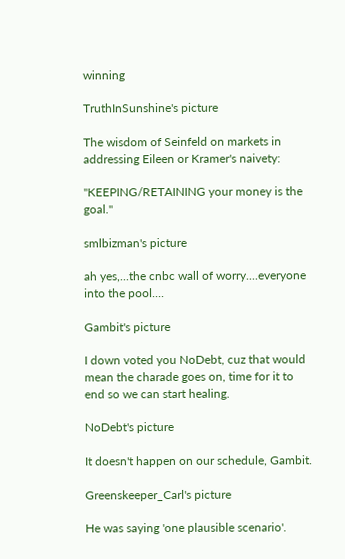winning

TruthInSunshine's picture

The wisdom of Seinfeld on markets in addressing Eileen or Kramer's naivety:

"KEEPING/RETAINING your money is the goal."

smlbizman's picture

ah yes,...the cnbc wall of worry....everyone into the pool....

Gambit's picture

I down voted you NoDebt, cuz that would mean the charade goes on, time for it to end so we can start healing.

NoDebt's picture

It doesn't happen on our schedule, Gambit.

Greenskeeper_Carl's picture

He was saying 'one plausible scenario'.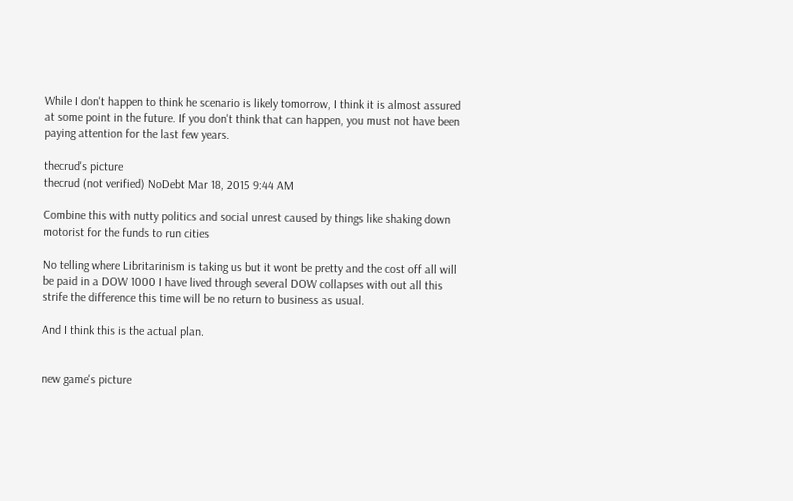While I don't happen to think he scenario is likely tomorrow, I think it is almost assured at some point in the future. If you don't think that can happen, you must not have been paying attention for the last few years.

thecrud's picture
thecrud (not verified) NoDebt Mar 18, 2015 9:44 AM

Combine this with nutty politics and social unrest caused by things like shaking down motorist for the funds to run cities

No telling where Libritarinism is taking us but it wont be pretty and the cost off all will be paid in a DOW 1000 I have lived through several DOW collapses with out all this strife the difference this time will be no return to business as usual.

And I think this is the actual plan.


new game's picture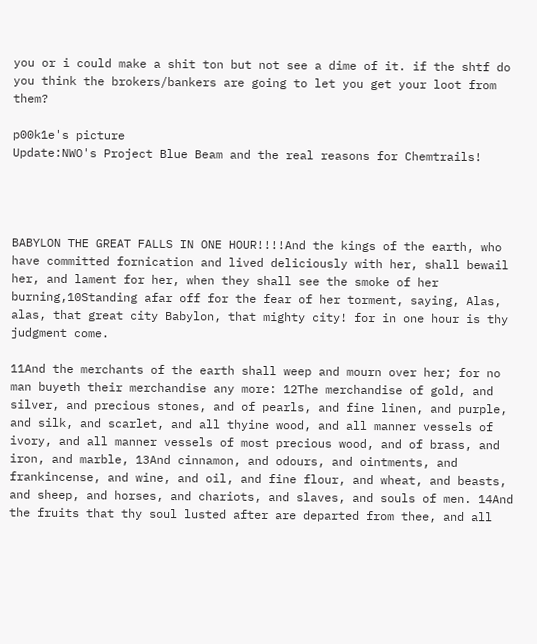you or i could make a shit ton but not see a dime of it. if the shtf do you think the brokers/bankers are going to let you get your loot from them?

p00k1e's picture
Update:NWO's Project Blue Beam and the real reasons for Chemtrails!




BABYLON THE GREAT FALLS IN ONE HOUR!!!!And the kings of the earth, who have committed fornication and lived deliciously with her, shall bewail her, and lament for her, when they shall see the smoke of her burning,10Standing afar off for the fear of her torment, saying, Alas, alas, that great city Babylon, that mighty city! for in one hour is thy judgment come.

11And the merchants of the earth shall weep and mourn over her; for no man buyeth their merchandise any more: 12The merchandise of gold, and silver, and precious stones, and of pearls, and fine linen, and purple, and silk, and scarlet, and all thyine wood, and all manner vessels of ivory, and all manner vessels of most precious wood, and of brass, and iron, and marble, 13And cinnamon, and odours, and ointments, and frankincense, and wine, and oil, and fine flour, and wheat, and beasts, and sheep, and horses, and chariots, and slaves, and souls of men. 14And the fruits that thy soul lusted after are departed from thee, and all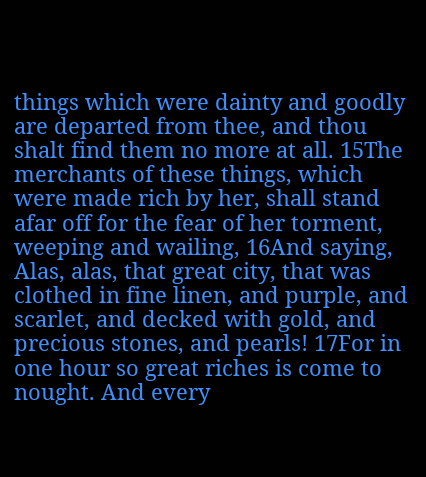things which were dainty and goodly are departed from thee, and thou shalt find them no more at all. 15The merchants of these things, which were made rich by her, shall stand afar off for the fear of her torment, weeping and wailing, 16And saying, Alas, alas, that great city, that was clothed in fine linen, and purple, and scarlet, and decked with gold, and precious stones, and pearls! 17For in one hour so great riches is come to nought. And every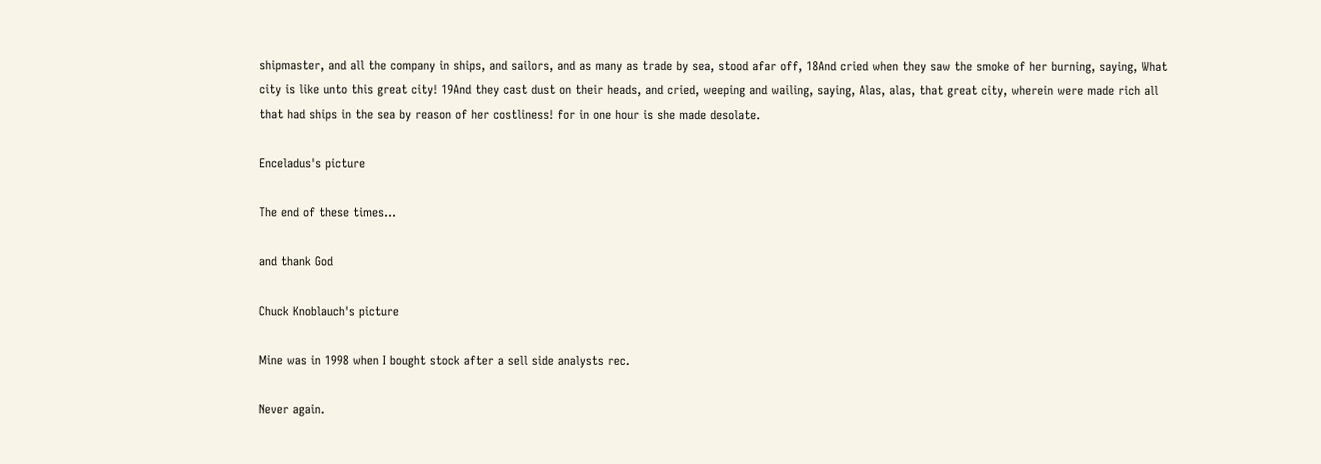shipmaster, and all the company in ships, and sailors, and as many as trade by sea, stood afar off, 18And cried when they saw the smoke of her burning, saying, What city is like unto this great city! 19And they cast dust on their heads, and cried, weeping and wailing, saying, Alas, alas, that great city, wherein were made rich all that had ships in the sea by reason of her costliness! for in one hour is she made desolate.

Enceladus's picture

The end of these times...

and thank God

Chuck Knoblauch's picture

Mine was in 1998 when I bought stock after a sell side analysts rec.

Never again.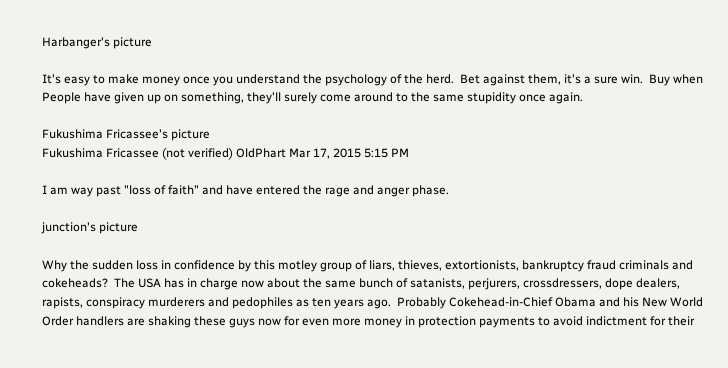Harbanger's picture

It's easy to make money once you understand the psychology of the herd.  Bet against them, it's a sure win.  Buy when People have given up on something, they'll surely come around to the same stupidity once again.

Fukushima Fricassee's picture
Fukushima Fricassee (not verified) OldPhart Mar 17, 2015 5:15 PM

I am way past "loss of faith" and have entered the rage and anger phase.

junction's picture

Why the sudden loss in confidence by this motley group of liars, thieves, extortionists, bankruptcy fraud criminals and cokeheads?  The USA has in charge now about the same bunch of satanists, perjurers, crossdressers, dope dealers, rapists, conspiracy murderers and pedophiles as ten years ago.  Probably Cokehead-in-Chief Obama and his New World Order handlers are shaking these guys now for even more money in protection payments to avoid indictment for their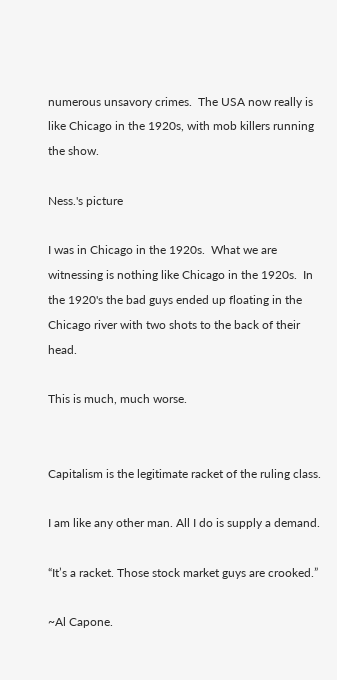numerous unsavory crimes.  The USA now really is like Chicago in the 1920s, with mob killers running the show.

Ness.'s picture

I was in Chicago in the 1920s.  What we are witnessing is nothing like Chicago in the 1920s.  In the 1920's the bad guys ended up floating in the Chicago river with two shots to the back of their head.

This is much, much worse.


Capitalism is the legitimate racket of the ruling class.

I am like any other man. All I do is supply a demand.

“It’s a racket. Those stock market guys are crooked.”

~Al Capone.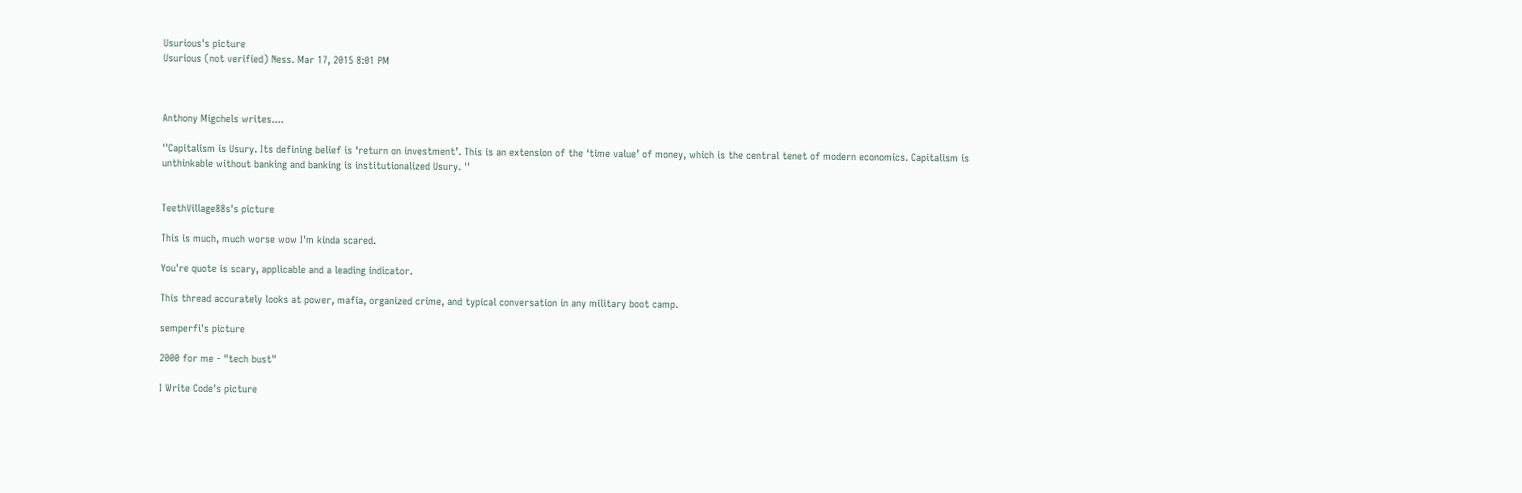Usurious's picture
Usurious (not verified) Ness. Mar 17, 2015 8:01 PM



Anthony Migchels writes....

''Capitalism is Usury. Its defining belief is ‘return on investment’. This is an extension of the ‘time value’ of money, which is the central tenet of modern economics. Capitalism is unthinkable without banking and banking is institutionalized Usury. ''


TeethVillage88s's picture

This is much, much worse wow I'm kinda scared.

You're quote is scary, applicable and a leading indicator.

This thread accurately looks at power, mafia, organized crime, and typical conversation in any military boot camp.

semperfi's picture

2000 for me - "tech bust"

I Write Code's picture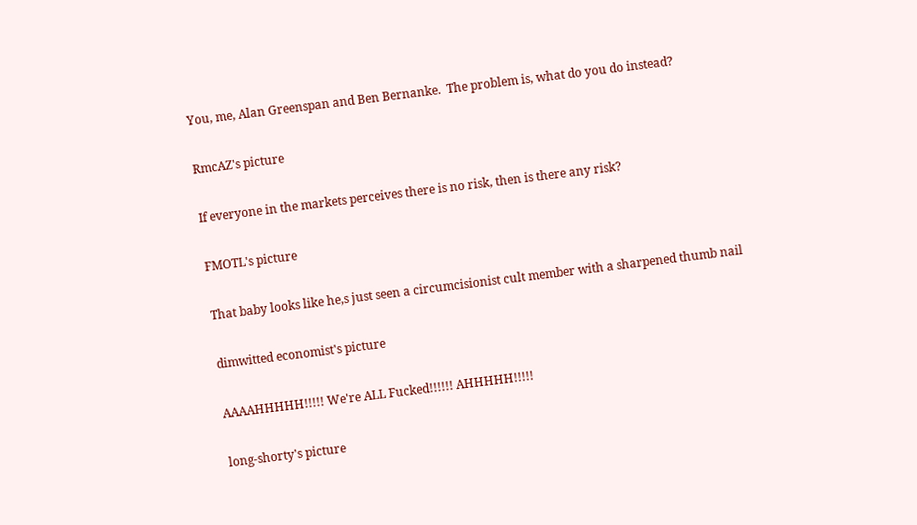You, me, Alan Greenspan and Ben Bernanke.  The problem is, what do you do instead?

RmcAZ's picture

If everyone in the markets perceives there is no risk, then is there any risk?

FMOTL's picture

That baby looks like he,s just seen a circumcisionist cult member with a sharpened thumb nail

dimwitted economist's picture

AAAAHHHHH!!!!! We're ALL Fucked!!!!!! AHHHHH!!!!!

long-shorty's picture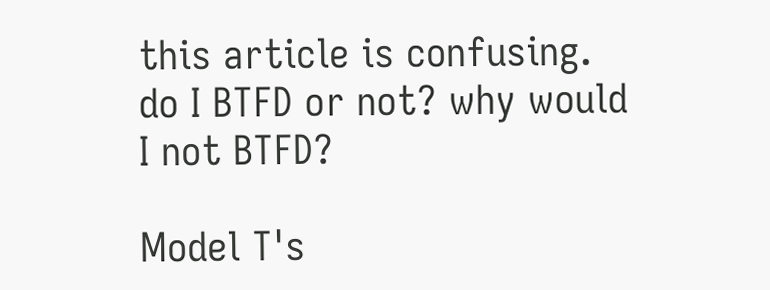this article is confusing. do I BTFD or not? why would I not BTFD?

Model T's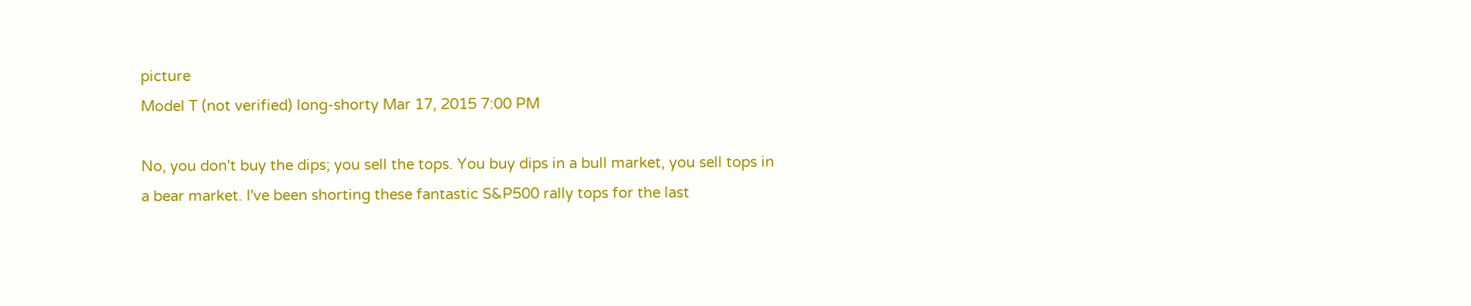picture
Model T (not verified) long-shorty Mar 17, 2015 7:00 PM

No, you don't buy the dips; you sell the tops. You buy dips in a bull market, you sell tops in a bear market. I've been shorting these fantastic S&P500 rally tops for the last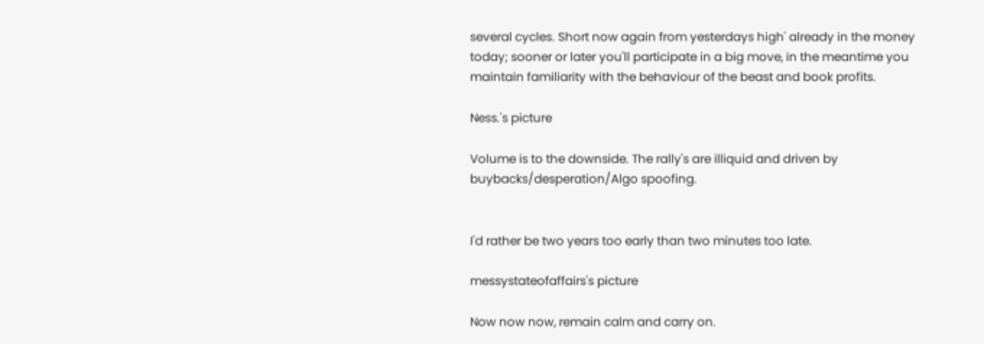several cycles. Short now again from yesterdays high' already in the money today; sooner or later you'll participate in a big move, in the meantime you maintain familiarity with the behaviour of the beast and book profits.

Ness.'s picture

Volume is to the downside. The rally's are illiquid and driven by buybacks/desperation/Algo spoofing.


I'd rather be two years too early than two minutes too late.

messystateofaffairs's picture

Now now now, remain calm and carry on.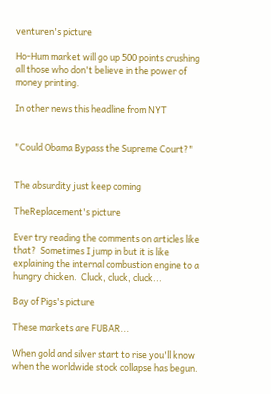venturen's picture

Ho-Hum market will go up 500 points crushing all those who don't believe in the power of money printing.

In other news this headline from NYT


"Could Obama Bypass the Supreme Court?"


The absurdity just keep coming

TheReplacement's picture

Ever try reading the comments on articles like that?  Sometimes I jump in but it is like explaining the internal combustion engine to a hungry chicken.  Cluck, cluck, cluck...

Bay of Pigs's picture

These markets are FUBAR...

When gold and silver start to rise you'll know when the worldwide stock collapse has begun.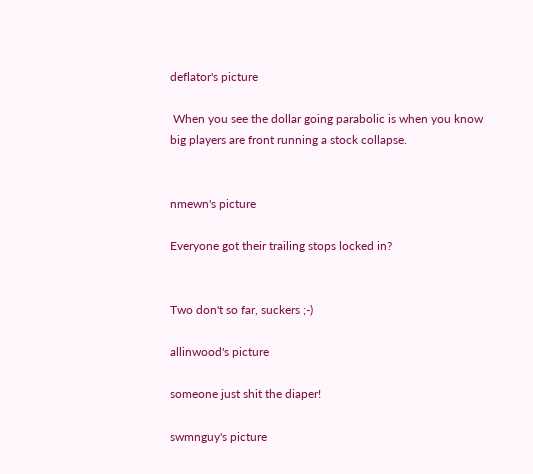deflator's picture

 When you see the dollar going parabolic is when you know big players are front running a stock collapse.


nmewn's picture

Everyone got their trailing stops locked in?


Two don't so far, suckers ;-)

allinwood's picture

someone just shit the diaper!

swmnguy's picture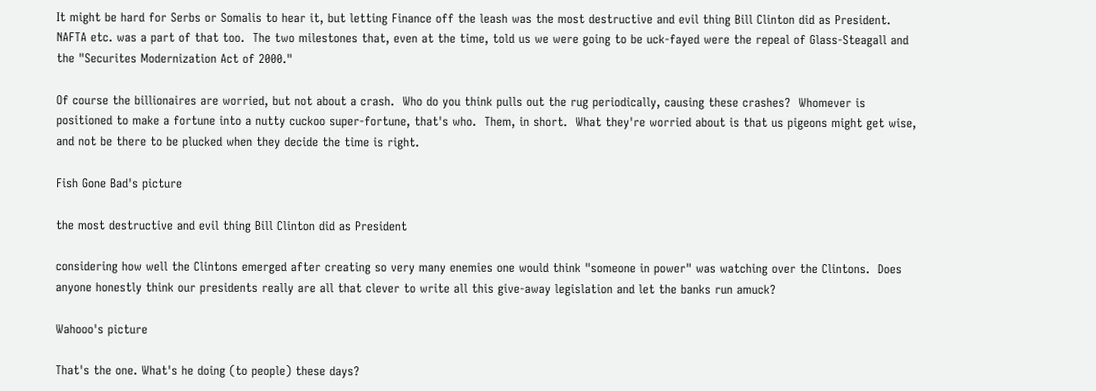It might be hard for Serbs or Somalis to hear it, but letting Finance off the leash was the most destructive and evil thing Bill Clinton did as President.  NAFTA etc. was a part of that too.  The two milestones that, even at the time, told us we were going to be uck-fayed were the repeal of Glass-Steagall and the "Securites Modernization Act of 2000."

Of course the billionaires are worried, but not about a crash.  Who do you think pulls out the rug periodically, causing these crashes?  Whomever is positioned to make a fortune into a nutty cuckoo super-fortune, that's who.  Them, in short.  What they're worried about is that us pigeons might get wise, and not be there to be plucked when they decide the time is right.

Fish Gone Bad's picture

the most destructive and evil thing Bill Clinton did as President

considering how well the Clintons emerged after creating so very many enemies one would think "someone in power" was watching over the Clintons.  Does anyone honestly think our presidents really are all that clever to write all this give-away legislation and let the banks run amuck?

Wahooo's picture

That's the one. What's he doing (to people) these days?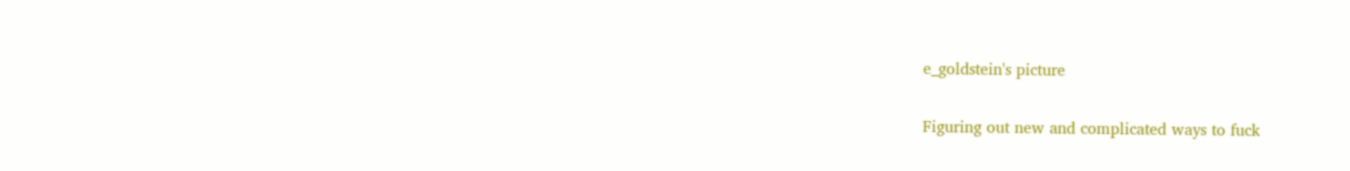e_goldstein's picture

Figuring out new and complicated ways to fuck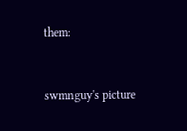them:


swmnguy's picture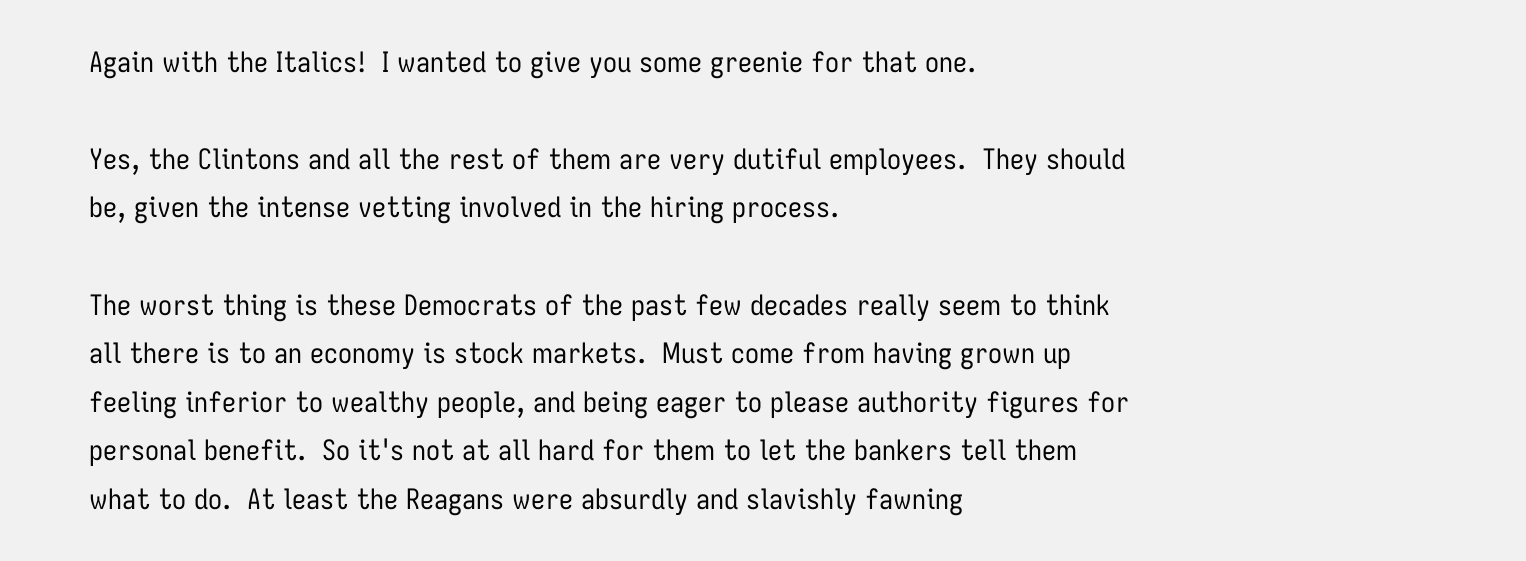Again with the Italics!  I wanted to give you some greenie for that one.

Yes, the Clintons and all the rest of them are very dutiful employees.  They should be, given the intense vetting involved in the hiring process.

The worst thing is these Democrats of the past few decades really seem to think all there is to an economy is stock markets.  Must come from having grown up feeling inferior to wealthy people, and being eager to please authority figures for personal benefit.  So it's not at all hard for them to let the bankers tell them what to do.  At least the Reagans were absurdly and slavishly fawning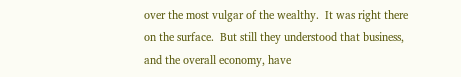over the most vulgar of the wealthy.  It was right there on the surface.  But still they understood that business, and the overall economy, have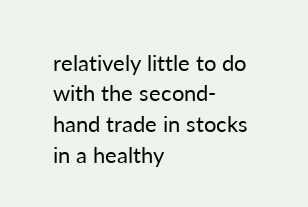relatively little to do with the second-hand trade in stocks in a healthy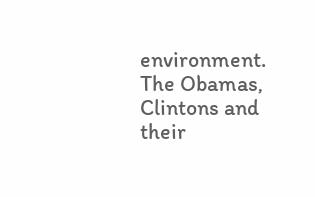environment.  The Obamas, Clintons and their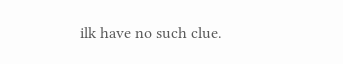ilk have no such clue.